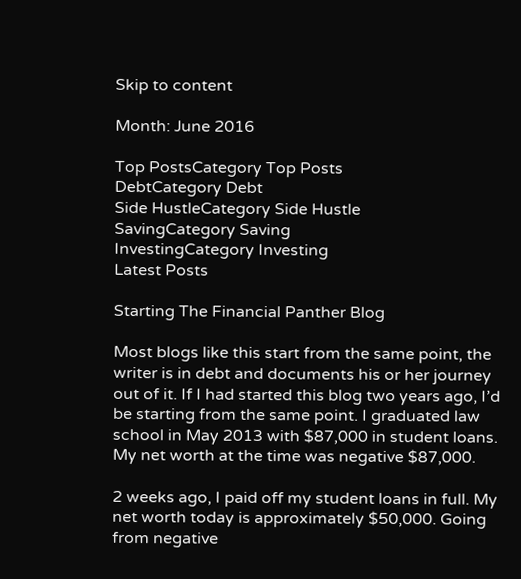Skip to content

Month: June 2016

Top PostsCategory Top Posts
DebtCategory Debt
Side HustleCategory Side Hustle
SavingCategory Saving
InvestingCategory Investing
Latest Posts

Starting The Financial Panther Blog

Most blogs like this start from the same point, the writer is in debt and documents his or her journey out of it. If I had started this blog two years ago, I’d be starting from the same point. I graduated law school in May 2013 with $87,000 in student loans. My net worth at the time was negative $87,000.

2 weeks ago, I paid off my student loans in full. My net worth today is approximately $50,000. Going from negative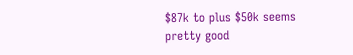$87k to plus $50k seems pretty good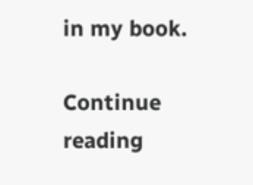in my book.

Continue reading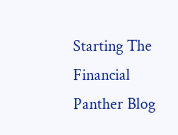Starting The Financial Panther Blog